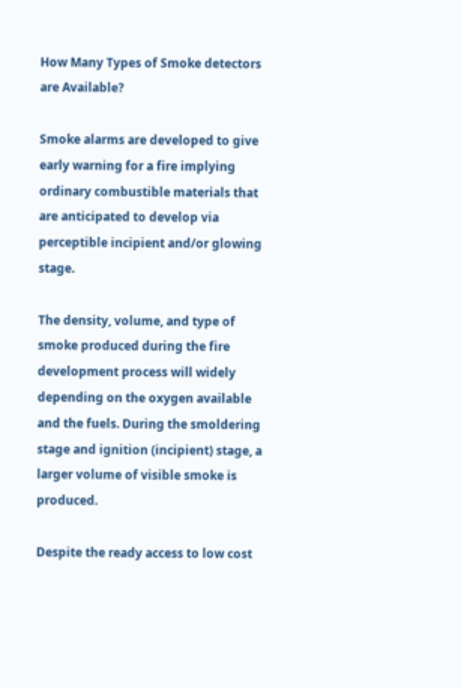How Many Types of Smoke detectors are Available?

Smoke alarms are developed to give early warning for a fire implying ordinary combustible materials that are anticipated to develop via perceptible incipient and/or glowing stage.

The density, volume, and type of smoke produced during the fire development process will widely depending on the oxygen available and the fuels. During the smoldering stage and ignition (incipient) stage, a larger volume of visible smoke is produced.

Despite the ready access to low cost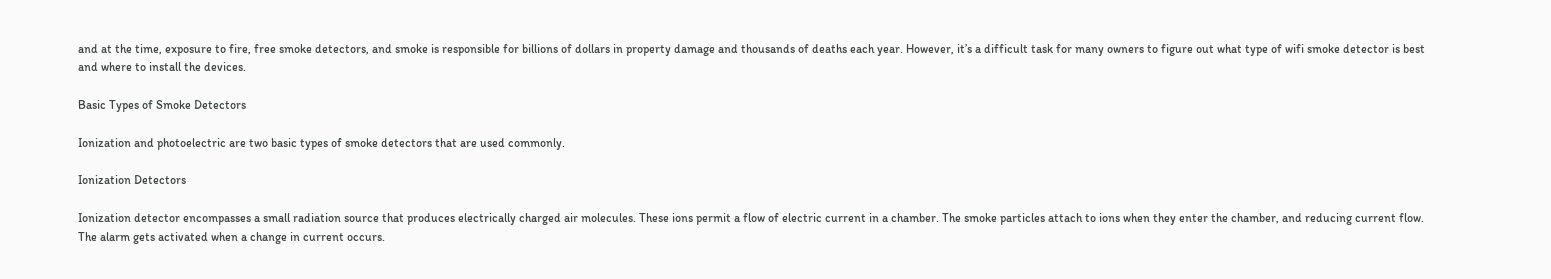and at the time, exposure to fire, free smoke detectors, and smoke is responsible for billions of dollars in property damage and thousands of deaths each year. However, it’s a difficult task for many owners to figure out what type of wifi smoke detector is best and where to install the devices.

Basic Types of Smoke Detectors

Ionization and photoelectric are two basic types of smoke detectors that are used commonly.

Ionization Detectors

Ionization detector encompasses a small radiation source that produces electrically charged air molecules. These ions permit a flow of electric current in a chamber. The smoke particles attach to ions when they enter the chamber, and reducing current flow. The alarm gets activated when a change in current occurs.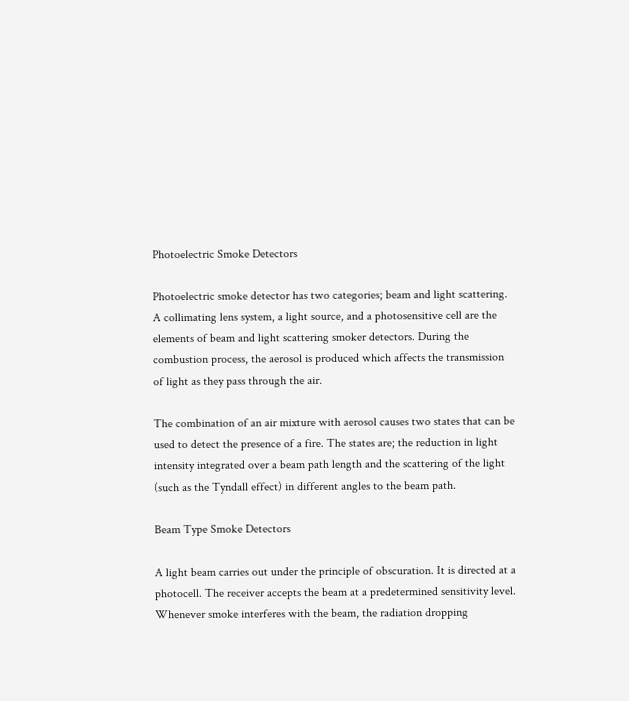Photoelectric Smoke Detectors

Photoelectric smoke detector has two categories; beam and light scattering. A collimating lens system, a light source, and a photosensitive cell are the elements of beam and light scattering smoker detectors. During the combustion process, the aerosol is produced which affects the transmission of light as they pass through the air.

The combination of an air mixture with aerosol causes two states that can be used to detect the presence of a fire. The states are; the reduction in light intensity integrated over a beam path length and the scattering of the light (such as the Tyndall effect) in different angles to the beam path.

Beam Type Smoke Detectors

A light beam carries out under the principle of obscuration. It is directed at a photocell. The receiver accepts the beam at a predetermined sensitivity level. Whenever smoke interferes with the beam, the radiation dropping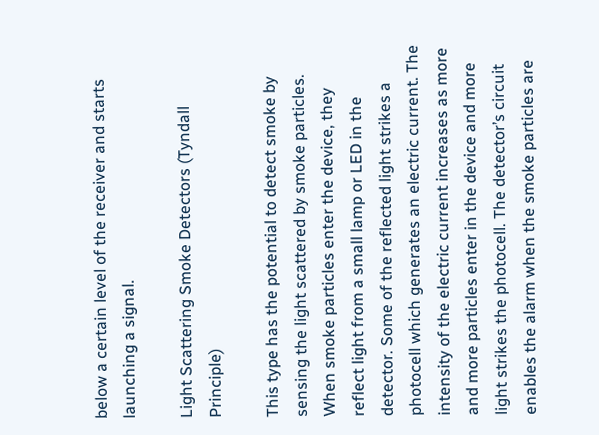below a certain level of the receiver and starts launching a signal.

Light Scattering Smoke Detectors (Tyndall Principle)

This type has the potential to detect smoke by sensing the light scattered by smoke particles. When smoke particles enter the device, they reflect light from a small lamp or LED in the detector. Some of the reflected light strikes a photocell which generates an electric current. The intensity of the electric current increases as more and more particles enter in the device and more light strikes the photocell. The detector’s circuit enables the alarm when the smoke particles are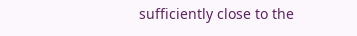sufficiently close to the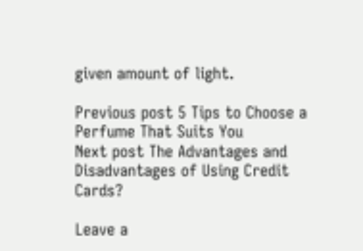given amount of light.

Previous post 5 Tips to Choose a Perfume That Suits You
Next post The Advantages and Disadvantages of Using Credit Cards?

Leave a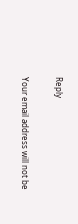Reply

Your email address will not be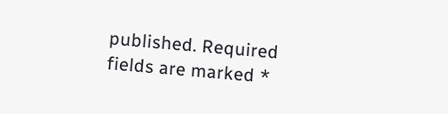published. Required fields are marked *